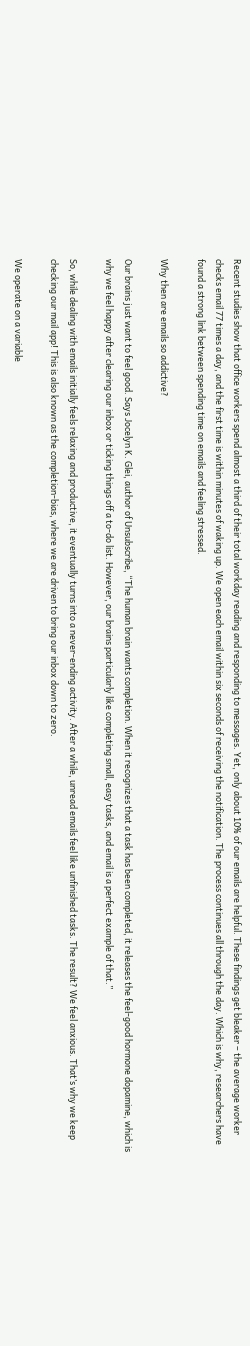Recent studies show that office workers spend almost a third of their total workday reading and responding to messages. Yet, only about 10% of our emails are helpful. These findings get bleaker – the average worker checks email 77 times a day, and the first time is within minutes of waking up. We open each email within six seconds of receiving the notification. The process continues all through the day. Which is why, researchers have found a strong link between spending time on emails and feeling stressed.

Why then are emails so addictive?

Our brains just want to feel good. Says Jocelyn K. Glei, author of Unsubscribe, “The human brain wants completion. When it recognizes that a task has been completed, it releases the feel-good hormone dopamine, which is why we feel happy after clearing our inbox or ticking things off a to-do list. However, our brains particularly like completing small, easy tasks, and email is a perfect example of that.”

So, while dealing with emails initially feels relaxing and productive, it eventually turns into a never-ending activity. After a while, unread emails feel like unfinished tasks. The result? We feel anxious. That’s why we keep checking our mail app! This is also known as the completion-bias, where we are driven to bring our inbox down to zero.

We operate on a variable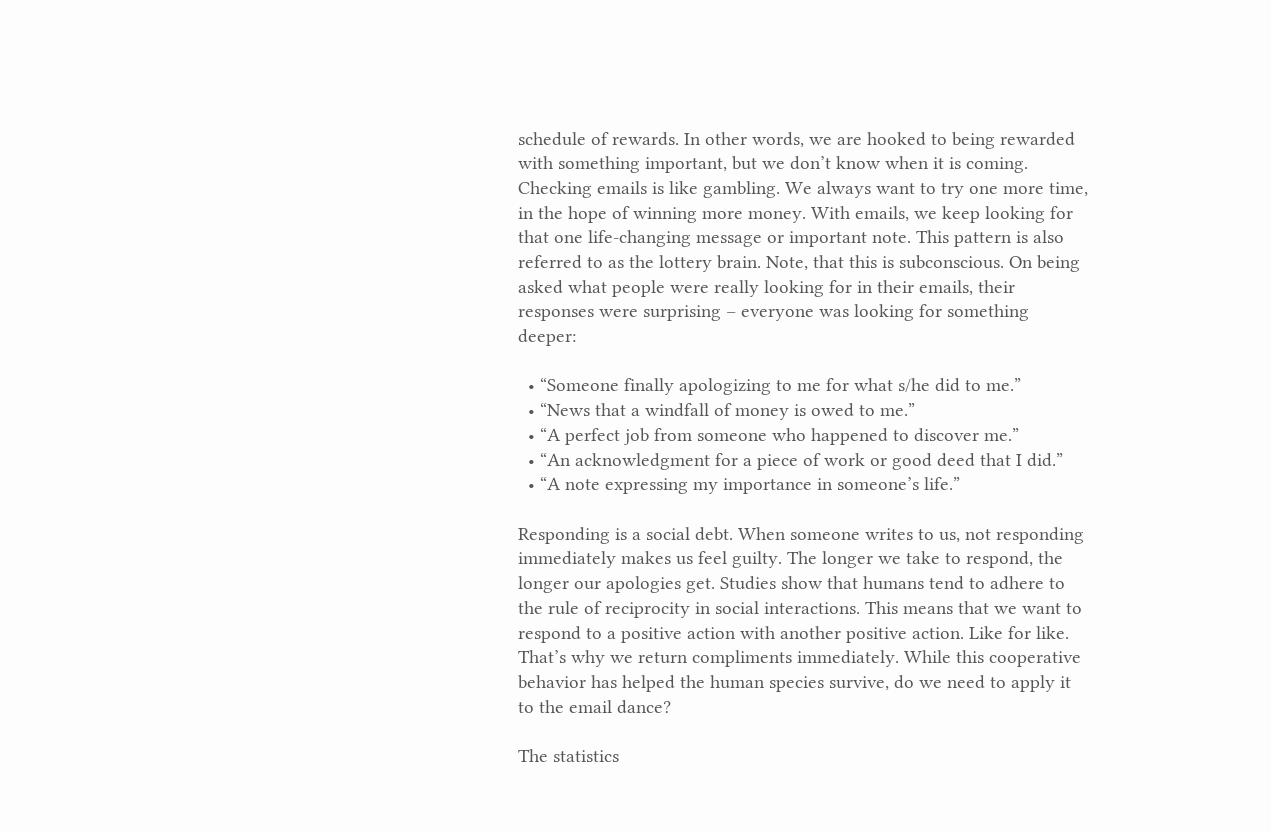schedule of rewards. In other words, we are hooked to being rewarded with something important, but we don’t know when it is coming. Checking emails is like gambling. We always want to try one more time, in the hope of winning more money. With emails, we keep looking for that one life-changing message or important note. This pattern is also referred to as the lottery brain. Note, that this is subconscious. On being asked what people were really looking for in their emails, their responses were surprising – everyone was looking for something deeper:

  • “Someone finally apologizing to me for what s/he did to me.”
  • “News that a windfall of money is owed to me.”
  • “A perfect job from someone who happened to discover me.”
  • “An acknowledgment for a piece of work or good deed that I did.”
  • “A note expressing my importance in someone’s life.”

Responding is a social debt. When someone writes to us, not responding immediately makes us feel guilty. The longer we take to respond, the longer our apologies get. Studies show that humans tend to adhere to the rule of reciprocity in social interactions. This means that we want to respond to a positive action with another positive action. Like for like. That’s why we return compliments immediately. While this cooperative behavior has helped the human species survive, do we need to apply it to the email dance?

The statistics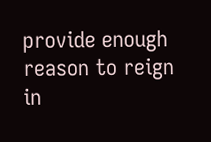provide enough reason to reign in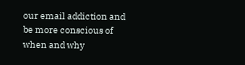our email addiction and be more conscious of when and why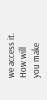we access it. How will you make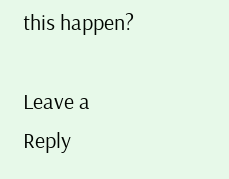this happen?

Leave a Reply